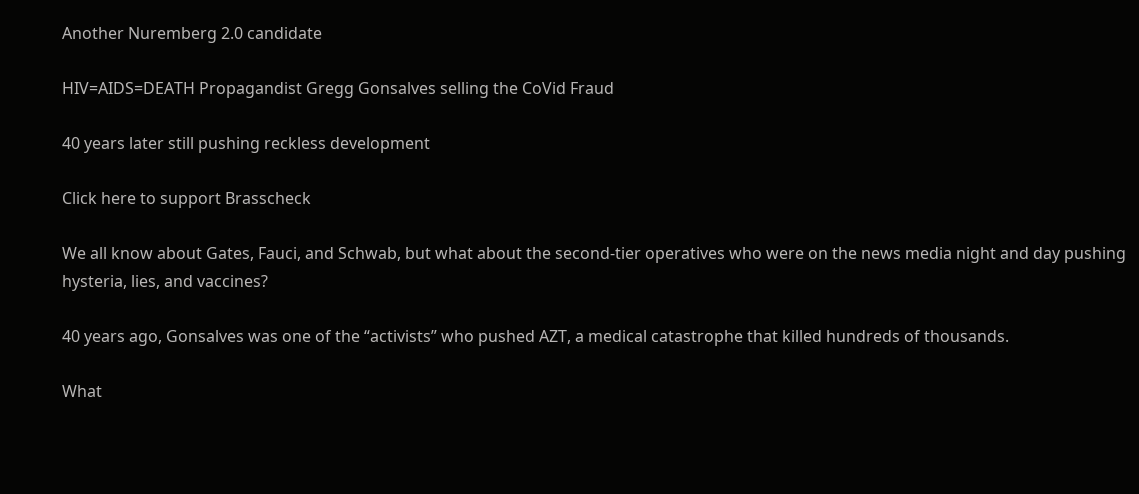Another Nuremberg 2.0 candidate

HIV=AIDS=DEATH Propagandist Gregg Gonsalves selling the CoVid Fraud

40 years later still pushing reckless development

Click here to support Brasscheck

We all know about Gates, Fauci, and Schwab, but what about the second-tier operatives who were on the news media night and day pushing hysteria, lies, and vaccines?

40 years ago, Gonsalves was one of the “activists” who pushed AZT, a medical catastrophe that killed hundreds of thousands.

What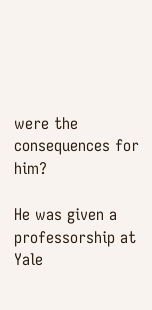were the consequences for him?

He was given a professorship at Yale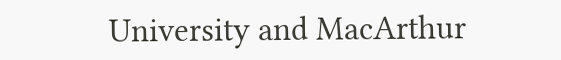University and MacArthur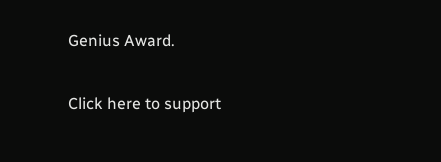Genius Award.


Click here to support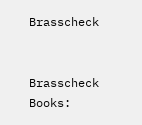Brasscheck


Brasscheck Books: